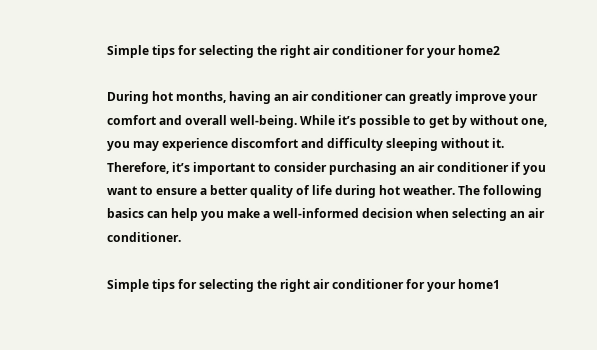Simple tips for selecting the right air conditioner for your home2

During hot months, having an air conditioner can greatly improve your comfort and overall well-being. While it’s possible to get by without one, you may experience discomfort and difficulty sleeping without it. Therefore, it’s important to consider purchasing an air conditioner if you want to ensure a better quality of life during hot weather. The following basics can help you make a well-informed decision when selecting an air conditioner.

Simple tips for selecting the right air conditioner for your home1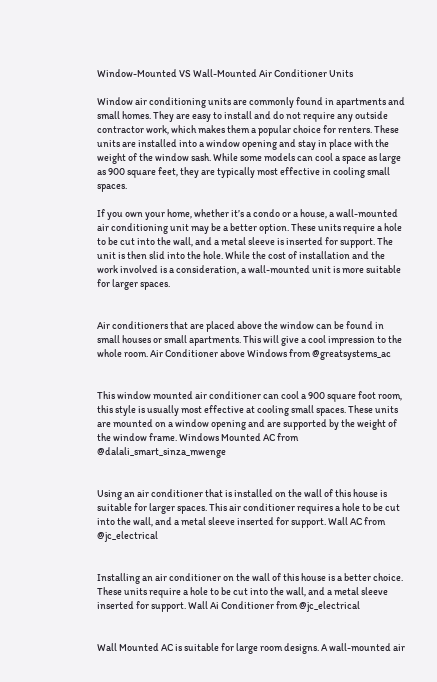Window-Mounted VS Wall-Mounted Air Conditioner Units

Window air conditioning units are commonly found in apartments and small homes. They are easy to install and do not require any outside contractor work, which makes them a popular choice for renters. These units are installed into a window opening and stay in place with the weight of the window sash. While some models can cool a space as large as 900 square feet, they are typically most effective in cooling small spaces.

If you own your home, whether it’s a condo or a house, a wall-mounted air conditioning unit may be a better option. These units require a hole to be cut into the wall, and a metal sleeve is inserted for support. The unit is then slid into the hole. While the cost of installation and the work involved is a consideration, a wall-mounted unit is more suitable for larger spaces.


Air conditioners that are placed above the window can be found in small houses or small apartments. This will give a cool impression to the whole room. Air Conditioner above Windows from @greatsystems_ac


This window mounted air conditioner can cool a 900 square foot room, this style is usually most effective at cooling small spaces. These units are mounted on a window opening and are supported by the weight of the window frame. Windows Mounted AC from @dalali_smart_sinza_mwenge


Using an air conditioner that is installed on the wall of this house is suitable for larger spaces. This air conditioner requires a hole to be cut into the wall, and a metal sleeve inserted for support. Wall AC from @jc_electrical


Installing an air conditioner on the wall of this house is a better choice. These units require a hole to be cut into the wall, and a metal sleeve inserted for support. Wall Ai Conditioner from @jc_electrical


Wall Mounted AC is suitable for large room designs. A wall-mounted air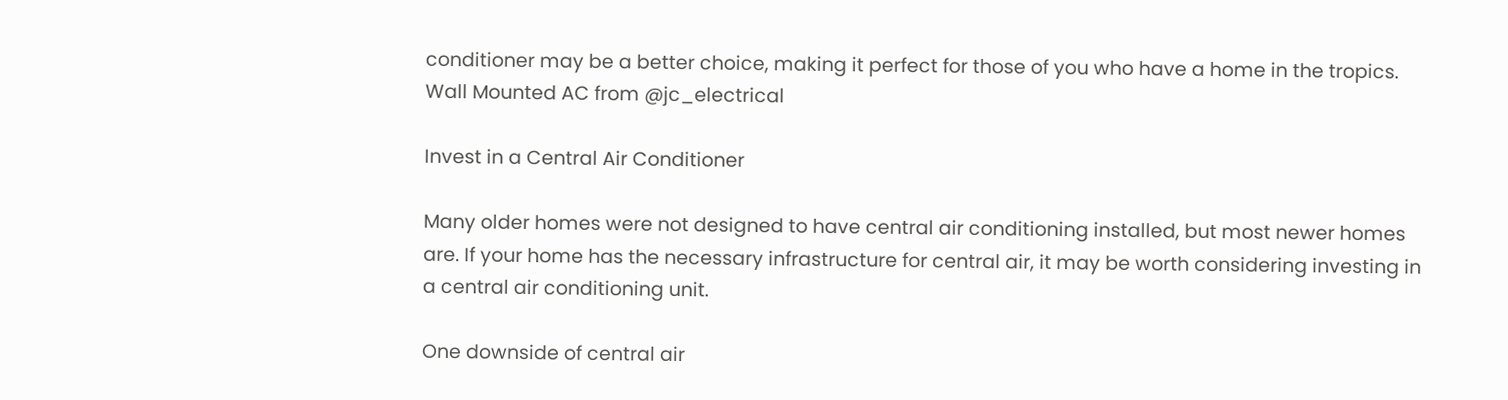conditioner may be a better choice, making it perfect for those of you who have a home in the tropics. Wall Mounted AC from @jc_electrical

Invest in a Central Air Conditioner

Many older homes were not designed to have central air conditioning installed, but most newer homes are. If your home has the necessary infrastructure for central air, it may be worth considering investing in a central air conditioning unit.

One downside of central air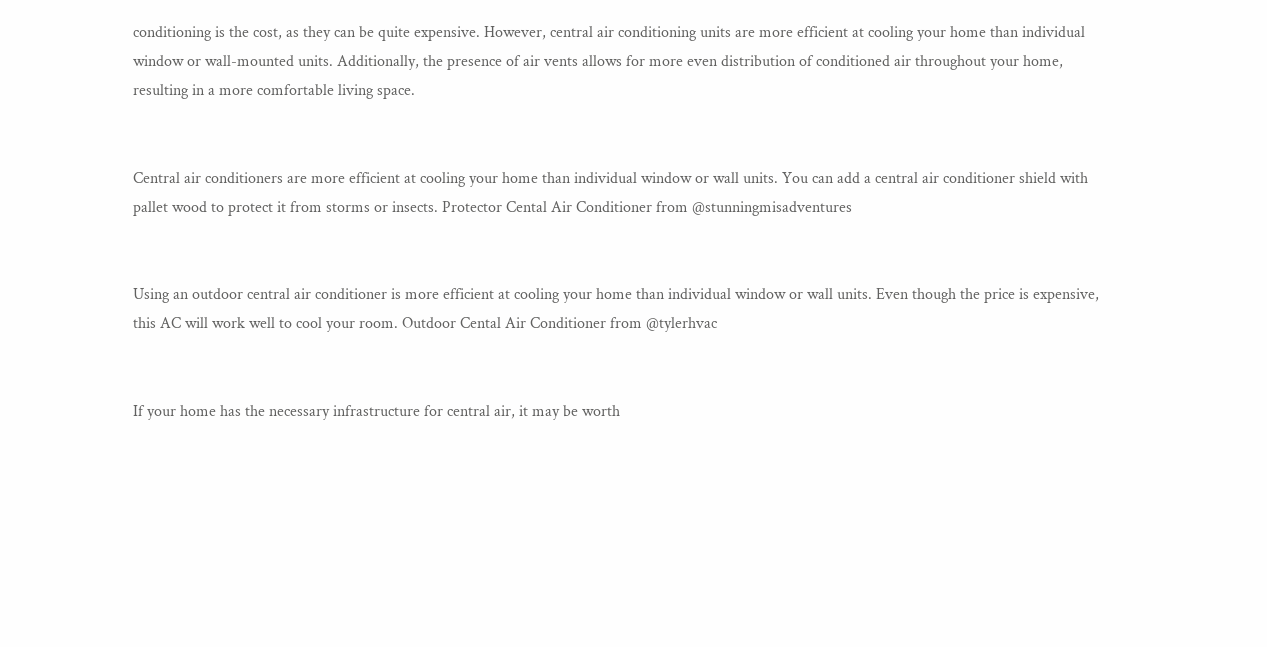conditioning is the cost, as they can be quite expensive. However, central air conditioning units are more efficient at cooling your home than individual window or wall-mounted units. Additionally, the presence of air vents allows for more even distribution of conditioned air throughout your home, resulting in a more comfortable living space.


Central air conditioners are more efficient at cooling your home than individual window or wall units. You can add a central air conditioner shield with pallet wood to protect it from storms or insects. Protector Cental Air Conditioner from @stunningmisadventures


Using an outdoor central air conditioner is more efficient at cooling your home than individual window or wall units. Even though the price is expensive, this AC will work well to cool your room. Outdoor Cental Air Conditioner from @tylerhvac


If your home has the necessary infrastructure for central air, it may be worth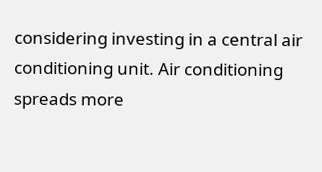considering investing in a central air conditioning unit. Air conditioning spreads more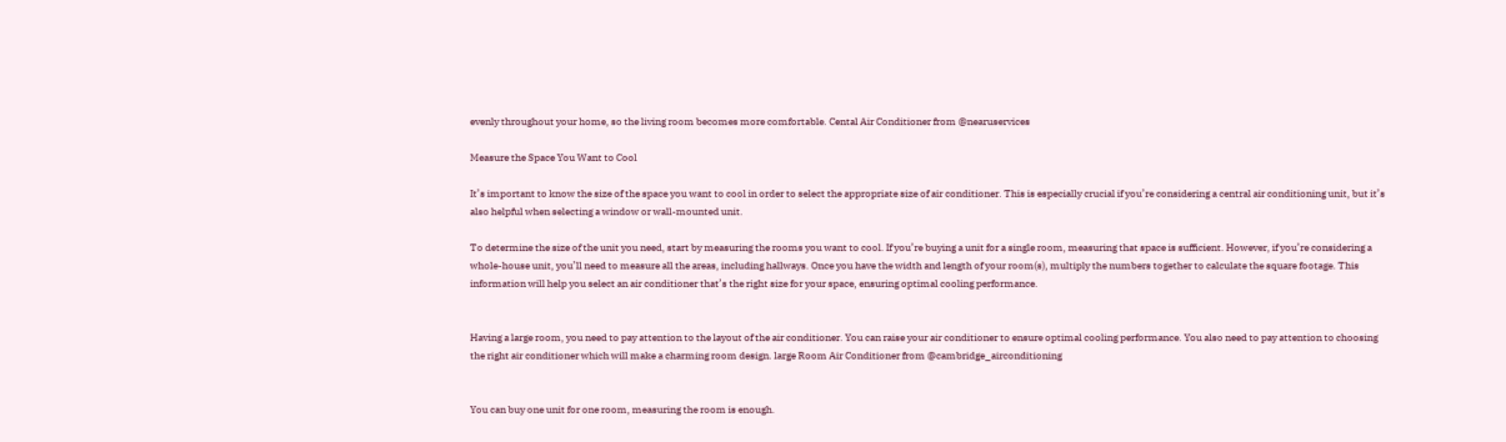evenly throughout your home, so the living room becomes more comfortable. Cental Air Conditioner from @nearuservices

Measure the Space You Want to Cool

It’s important to know the size of the space you want to cool in order to select the appropriate size of air conditioner. This is especially crucial if you’re considering a central air conditioning unit, but it’s also helpful when selecting a window or wall-mounted unit.

To determine the size of the unit you need, start by measuring the rooms you want to cool. If you’re buying a unit for a single room, measuring that space is sufficient. However, if you’re considering a whole-house unit, you’ll need to measure all the areas, including hallways. Once you have the width and length of your room(s), multiply the numbers together to calculate the square footage. This information will help you select an air conditioner that’s the right size for your space, ensuring optimal cooling performance.


Having a large room, you need to pay attention to the layout of the air conditioner. You can raise your air conditioner to ensure optimal cooling performance. You also need to pay attention to choosing the right air conditioner which will make a charming room design. large Room Air Conditioner from @cambridge_airconditioning


You can buy one unit for one room, measuring the room is enough.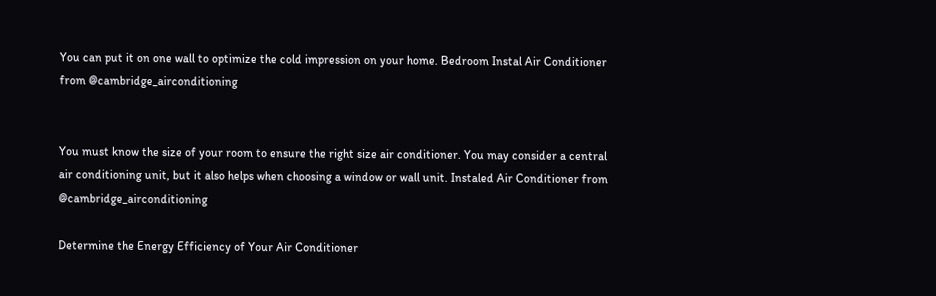You can put it on one wall to optimize the cold impression on your home. Bedroom Instal Air Conditioner from @cambridge_airconditioning


You must know the size of your room to ensure the right size air conditioner. You may consider a central air conditioning unit, but it also helps when choosing a window or wall unit. Instaled Air Conditioner from @cambridge_airconditioning

Determine the Energy Efficiency of Your Air Conditioner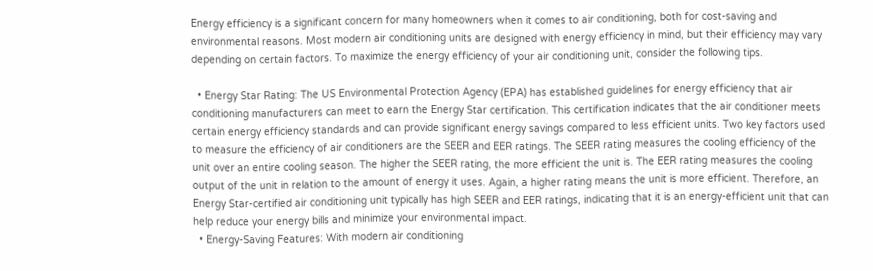Energy efficiency is a significant concern for many homeowners when it comes to air conditioning, both for cost-saving and environmental reasons. Most modern air conditioning units are designed with energy efficiency in mind, but their efficiency may vary depending on certain factors. To maximize the energy efficiency of your air conditioning unit, consider the following tips.

  • Energy Star Rating: The US Environmental Protection Agency (EPA) has established guidelines for energy efficiency that air conditioning manufacturers can meet to earn the Energy Star certification. This certification indicates that the air conditioner meets certain energy efficiency standards and can provide significant energy savings compared to less efficient units. Two key factors used to measure the efficiency of air conditioners are the SEER and EER ratings. The SEER rating measures the cooling efficiency of the unit over an entire cooling season. The higher the SEER rating, the more efficient the unit is. The EER rating measures the cooling output of the unit in relation to the amount of energy it uses. Again, a higher rating means the unit is more efficient. Therefore, an Energy Star-certified air conditioning unit typically has high SEER and EER ratings, indicating that it is an energy-efficient unit that can help reduce your energy bills and minimize your environmental impact.
  • Energy-Saving Features: With modern air conditioning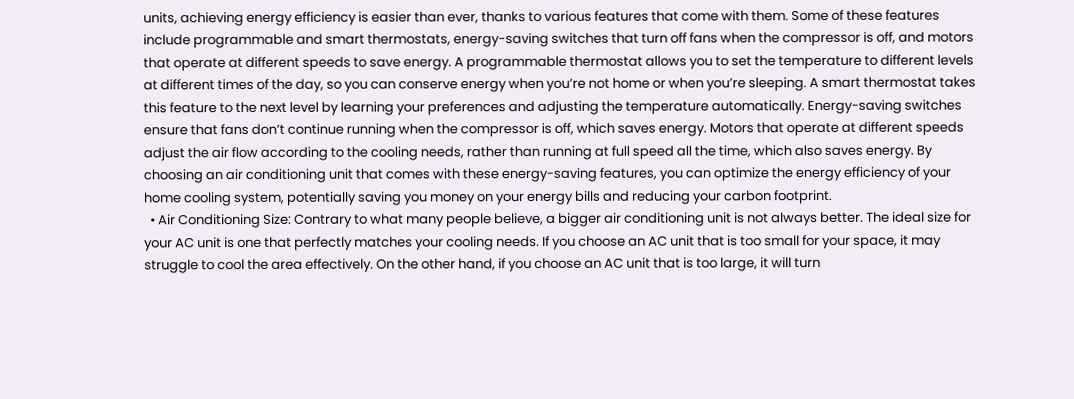units, achieving energy efficiency is easier than ever, thanks to various features that come with them. Some of these features include programmable and smart thermostats, energy-saving switches that turn off fans when the compressor is off, and motors that operate at different speeds to save energy. A programmable thermostat allows you to set the temperature to different levels at different times of the day, so you can conserve energy when you’re not home or when you’re sleeping. A smart thermostat takes this feature to the next level by learning your preferences and adjusting the temperature automatically. Energy-saving switches ensure that fans don’t continue running when the compressor is off, which saves energy. Motors that operate at different speeds adjust the air flow according to the cooling needs, rather than running at full speed all the time, which also saves energy. By choosing an air conditioning unit that comes with these energy-saving features, you can optimize the energy efficiency of your home cooling system, potentially saving you money on your energy bills and reducing your carbon footprint.
  • Air Conditioning Size: Contrary to what many people believe, a bigger air conditioning unit is not always better. The ideal size for your AC unit is one that perfectly matches your cooling needs. If you choose an AC unit that is too small for your space, it may struggle to cool the area effectively. On the other hand, if you choose an AC unit that is too large, it will turn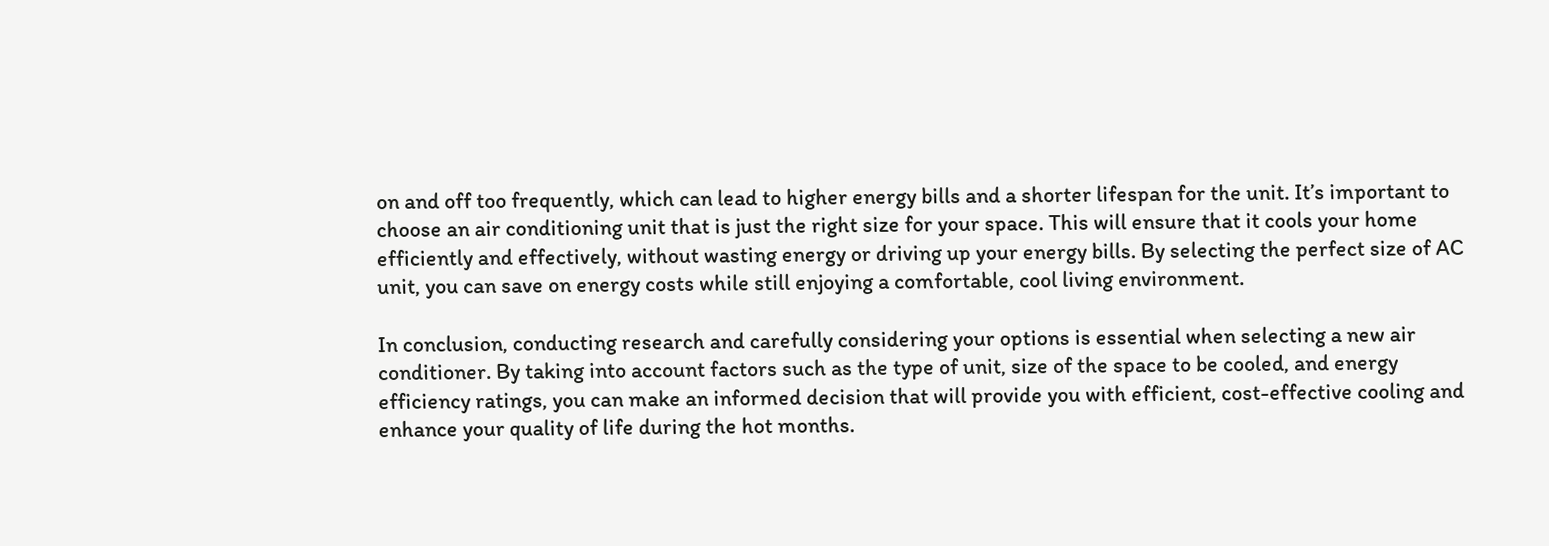on and off too frequently, which can lead to higher energy bills and a shorter lifespan for the unit. It’s important to choose an air conditioning unit that is just the right size for your space. This will ensure that it cools your home efficiently and effectively, without wasting energy or driving up your energy bills. By selecting the perfect size of AC unit, you can save on energy costs while still enjoying a comfortable, cool living environment.

In conclusion, conducting research and carefully considering your options is essential when selecting a new air conditioner. By taking into account factors such as the type of unit, size of the space to be cooled, and energy efficiency ratings, you can make an informed decision that will provide you with efficient, cost-effective cooling and enhance your quality of life during the hot months.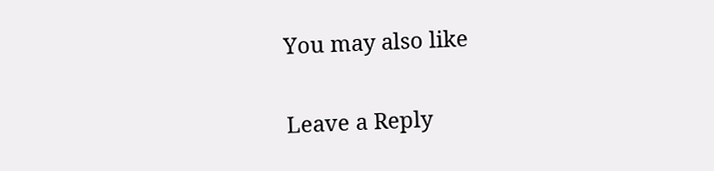You may also like

Leave a Reply